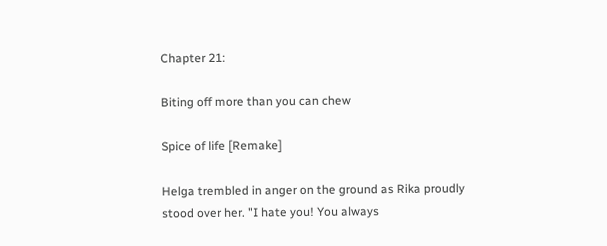Chapter 21:

Biting off more than you can chew

Spice of life [Remake]

Helga trembled in anger on the ground as Rika proudly stood over her. "I hate you! You always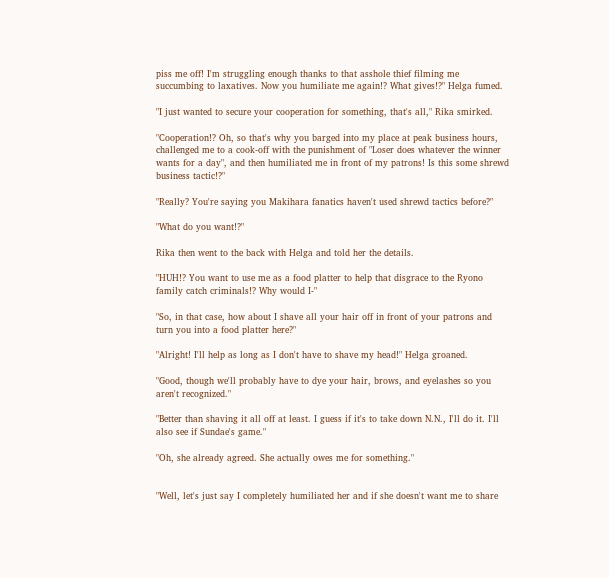piss me off! I'm struggling enough thanks to that asshole thief filming me succumbing to laxatives. Now you humiliate me again!? What gives!?" Helga fumed.

"I just wanted to secure your cooperation for something, that's all," Rika smirked.

"Cooperation!? Oh, so that's why you barged into my place at peak business hours, challenged me to a cook-off with the punishment of "Loser does whatever the winner wants for a day", and then humiliated me in front of my patrons! Is this some shrewd business tactic!?"

"Really? You're saying you Makihara fanatics haven't used shrewd tactics before?"

"What do you want!?"

Rika then went to the back with Helga and told her the details.

"HUH!? You want to use me as a food platter to help that disgrace to the Ryono family catch criminals!? Why would I-"

"So, in that case, how about I shave all your hair off in front of your patrons and turn you into a food platter here?"

"Alright! I'll help as long as I don't have to shave my head!" Helga groaned.

"Good, though we'll probably have to dye your hair, brows, and eyelashes so you aren't recognized."

"Better than shaving it all off at least. I guess if it's to take down N.N., I'll do it. I'll also see if Sundae's game."

"Oh, she already agreed. She actually owes me for something."


"Well, let's just say I completely humiliated her and if she doesn't want me to share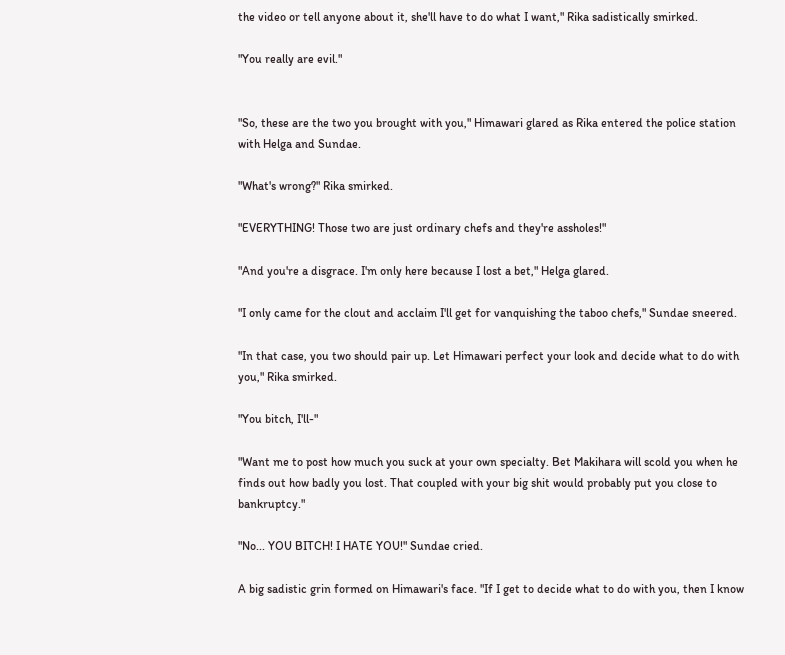the video or tell anyone about it, she'll have to do what I want," Rika sadistically smirked.

"You really are evil."


"So, these are the two you brought with you," Himawari glared as Rika entered the police station with Helga and Sundae.

"What's wrong?" Rika smirked.

"EVERYTHING! Those two are just ordinary chefs and they're assholes!"

"And you're a disgrace. I'm only here because I lost a bet," Helga glared.

"I only came for the clout and acclaim I'll get for vanquishing the taboo chefs," Sundae sneered.

"In that case, you two should pair up. Let Himawari perfect your look and decide what to do with you," Rika smirked.

"You bitch, I'll-"

"Want me to post how much you suck at your own specialty. Bet Makihara will scold you when he finds out how badly you lost. That coupled with your big shit would probably put you close to bankruptcy."

"No... YOU BITCH! I HATE YOU!" Sundae cried.

A big sadistic grin formed on Himawari's face. "If I get to decide what to do with you, then I know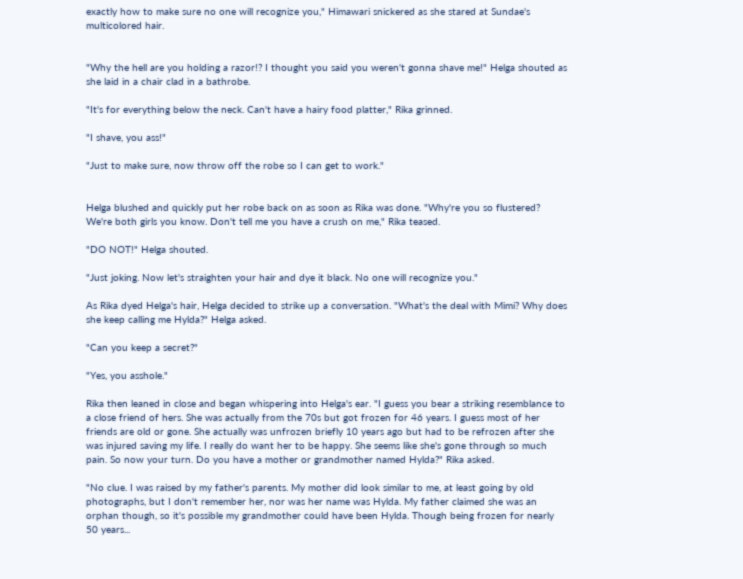exactly how to make sure no one will recognize you," Himawari snickered as she stared at Sundae's multicolored hair.


"Why the hell are you holding a razor!? I thought you said you weren't gonna shave me!" Helga shouted as she laid in a chair clad in a bathrobe.

"It's for everything below the neck. Can't have a hairy food platter," Rika grinned.

"I shave, you ass!"

"Just to make sure, now throw off the robe so I can get to work."


Helga blushed and quickly put her robe back on as soon as Rika was done. "Why're you so flustered? We're both girls you know. Don't tell me you have a crush on me," Rika teased.

"DO NOT!" Helga shouted.

"Just joking. Now let's straighten your hair and dye it black. No one will recognize you."

As Rika dyed Helga's hair, Helga decided to strike up a conversation. "What's the deal with Mimi? Why does she keep calling me Hylda?" Helga asked.

"Can you keep a secret?"

"Yes, you asshole."

Rika then leaned in close and began whispering into Helga's ear. "I guess you bear a striking resemblance to a close friend of hers. She was actually from the 70s but got frozen for 46 years. I guess most of her friends are old or gone. She actually was unfrozen briefly 10 years ago but had to be refrozen after she was injured saving my life. I really do want her to be happy. She seems like she's gone through so much pain. So now your turn. Do you have a mother or grandmother named Hylda?" Rika asked.

"No clue. I was raised by my father's parents. My mother did look similar to me, at least going by old photographs, but I don't remember her, nor was her name was Hylda. My father claimed she was an orphan though, so it's possible my grandmother could have been Hylda. Though being frozen for nearly 50 years...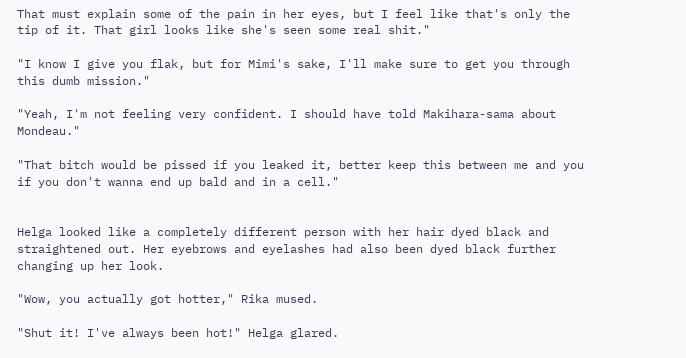That must explain some of the pain in her eyes, but I feel like that's only the tip of it. That girl looks like she's seen some real shit."

"I know I give you flak, but for Mimi's sake, I'll make sure to get you through this dumb mission."

"Yeah, I'm not feeling very confident. I should have told Makihara-sama about Mondeau."

"That bitch would be pissed if you leaked it, better keep this between me and you if you don't wanna end up bald and in a cell."


Helga looked like a completely different person with her hair dyed black and straightened out. Her eyebrows and eyelashes had also been dyed black further changing up her look.

"Wow, you actually got hotter," Rika mused.

"Shut it! I've always been hot!" Helga glared.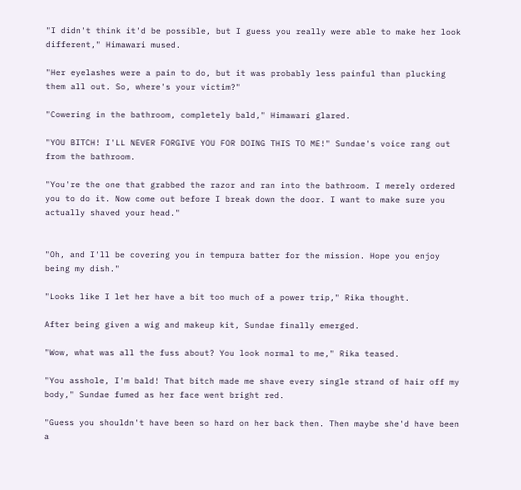"I didn't think it'd be possible, but I guess you really were able to make her look different," Himawari mused.

"Her eyelashes were a pain to do, but it was probably less painful than plucking them all out. So, where's your victim?"

"Cowering in the bathroom, completely bald," Himawari glared.

"YOU BITCH! I'LL NEVER FORGIVE YOU FOR DOING THIS TO ME!" Sundae's voice rang out from the bathroom.

"You're the one that grabbed the razor and ran into the bathroom. I merely ordered you to do it. Now come out before I break down the door. I want to make sure you actually shaved your head."


"Oh, and I'll be covering you in tempura batter for the mission. Hope you enjoy being my dish."

"Looks like I let her have a bit too much of a power trip," Rika thought.

After being given a wig and makeup kit, Sundae finally emerged.

"Wow, what was all the fuss about? You look normal to me," Rika teased.

"You asshole, I'm bald! That bitch made me shave every single strand of hair off my body," Sundae fumed as her face went bright red.

"Guess you shouldn't have been so hard on her back then. Then maybe she'd have been a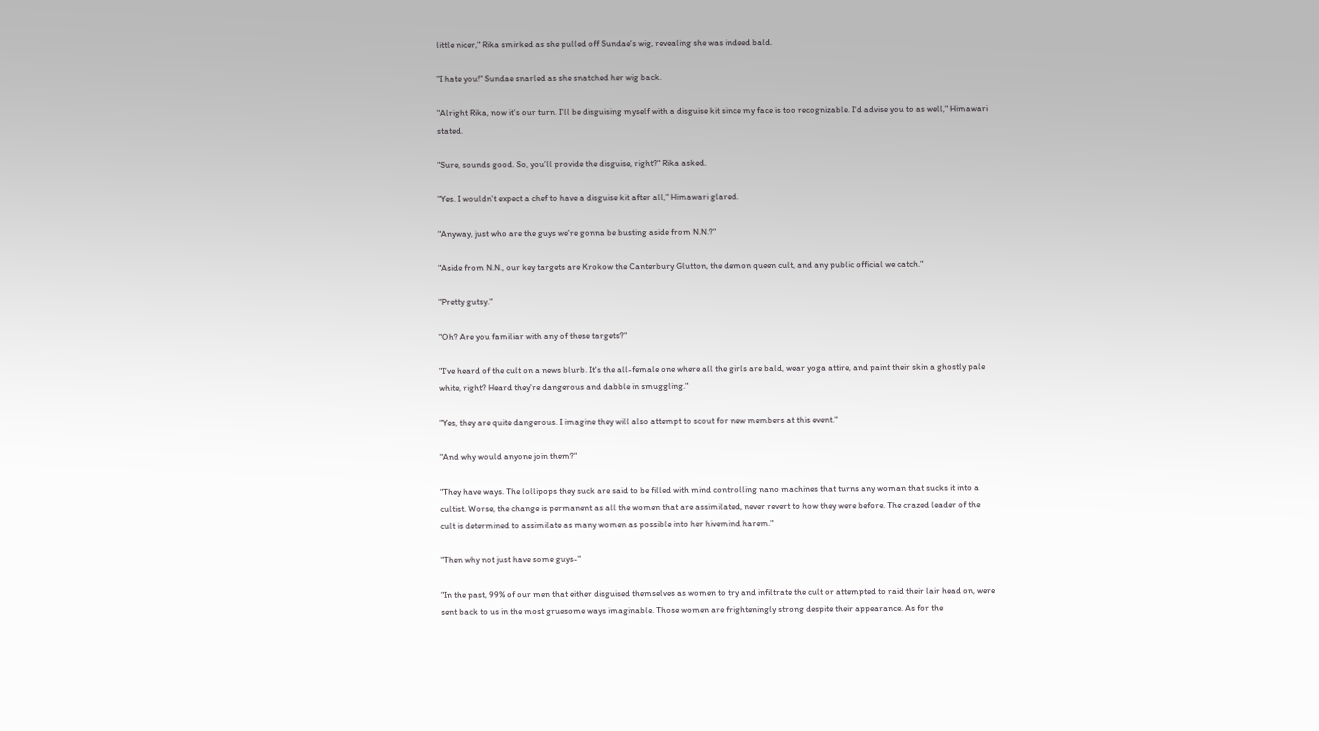little nicer," Rika smirked as she pulled off Sundae's wig, revealing she was indeed bald.

"I hate you!" Sundae snarled as she snatched her wig back.

"Alright Rika, now it's our turn. I'll be disguising myself with a disguise kit since my face is too recognizable. I'd advise you to as well," Himawari stated.

"Sure, sounds good. So, you'll provide the disguise, right?" Rika asked.

"Yes. I wouldn't expect a chef to have a disguise kit after all," Himawari glared.

"Anyway, just who are the guys we're gonna be busting aside from N.N.?"

"Aside from N.N., our key targets are Krokow the Canterbury Glutton, the demon queen cult, and any public official we catch."

"Pretty gutsy."

"Oh? Are you familiar with any of these targets?"

"I've heard of the cult on a news blurb. It's the all-female one where all the girls are bald, wear yoga attire, and paint their skin a ghostly pale white, right? Heard they're dangerous and dabble in smuggling."

"Yes, they are quite dangerous. I imagine they will also attempt to scout for new members at this event."

"And why would anyone join them?"

"They have ways. The lollipops they suck are said to be filled with mind controlling nano machines that turns any woman that sucks it into a cultist. Worse, the change is permanent as all the women that are assimilated, never revert to how they were before. The crazed leader of the cult is determined to assimilate as many women as possible into her hivemind harem."

"Then why not just have some guys-"

"In the past, 99% of our men that either disguised themselves as women to try and infiltrate the cult or attempted to raid their lair head on, were sent back to us in the most gruesome ways imaginable. Those women are frighteningly strong despite their appearance. As for the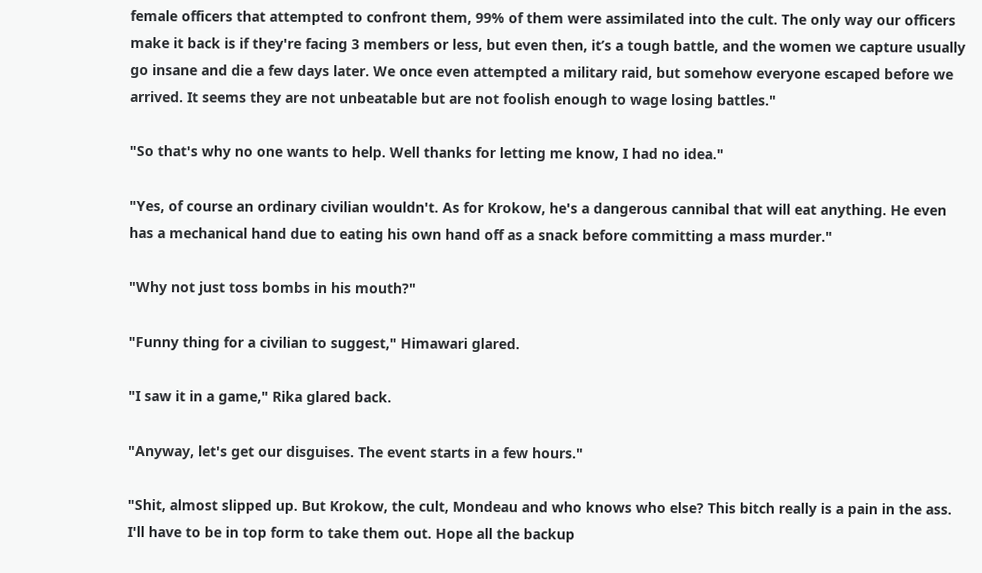female officers that attempted to confront them, 99% of them were assimilated into the cult. The only way our officers make it back is if they're facing 3 members or less, but even then, it’s a tough battle, and the women we capture usually go insane and die a few days later. We once even attempted a military raid, but somehow everyone escaped before we arrived. It seems they are not unbeatable but are not foolish enough to wage losing battles."

"So that's why no one wants to help. Well thanks for letting me know, I had no idea."

"Yes, of course an ordinary civilian wouldn't. As for Krokow, he's a dangerous cannibal that will eat anything. He even has a mechanical hand due to eating his own hand off as a snack before committing a mass murder."

"Why not just toss bombs in his mouth?"

"Funny thing for a civilian to suggest," Himawari glared.

"I saw it in a game," Rika glared back.

"Anyway, let's get our disguises. The event starts in a few hours."

"Shit, almost slipped up. But Krokow, the cult, Mondeau and who knows who else? This bitch really is a pain in the ass. I'll have to be in top form to take them out. Hope all the backup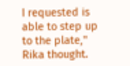I requested is able to step up to the plate," Rika thought.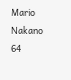Mario Nakano 64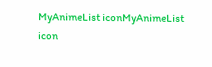MyAnimeList iconMyAnimeList icon